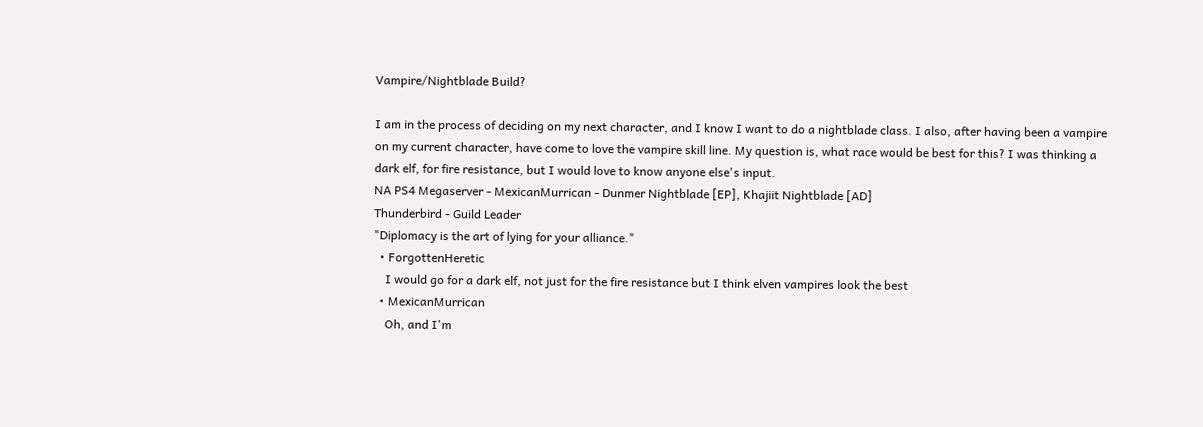Vampire/Nightblade Build?

I am in the process of deciding on my next character, and I know I want to do a nightblade class. I also, after having been a vampire on my current character, have come to love the vampire skill line. My question is, what race would be best for this? I was thinking a dark elf, for fire resistance, but I would love to know anyone else's input.
NA PS4 Megaserver - MexicanMurrican - Dunmer Nightblade [EP], Khajiit Nightblade [AD]
Thunderbird - Guild Leader
"Diplomacy is the art of lying for your alliance."
  • ForgottenHeretic
    I would go for a dark elf, not just for the fire resistance but I think elven vampires look the best
  • MexicanMurrican
    Oh, and I'm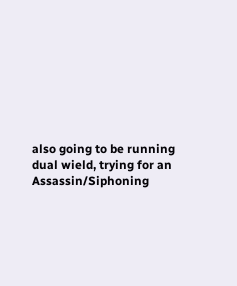also going to be running dual wield, trying for an Assassin/Siphoning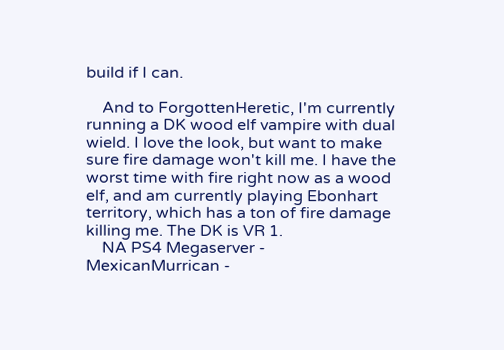build if I can.

    And to ForgottenHeretic, I'm currently running a DK wood elf vampire with dual wield. I love the look, but want to make sure fire damage won't kill me. I have the worst time with fire right now as a wood elf, and am currently playing Ebonhart territory, which has a ton of fire damage killing me. The DK is VR 1.
    NA PS4 Megaserver - MexicanMurrican -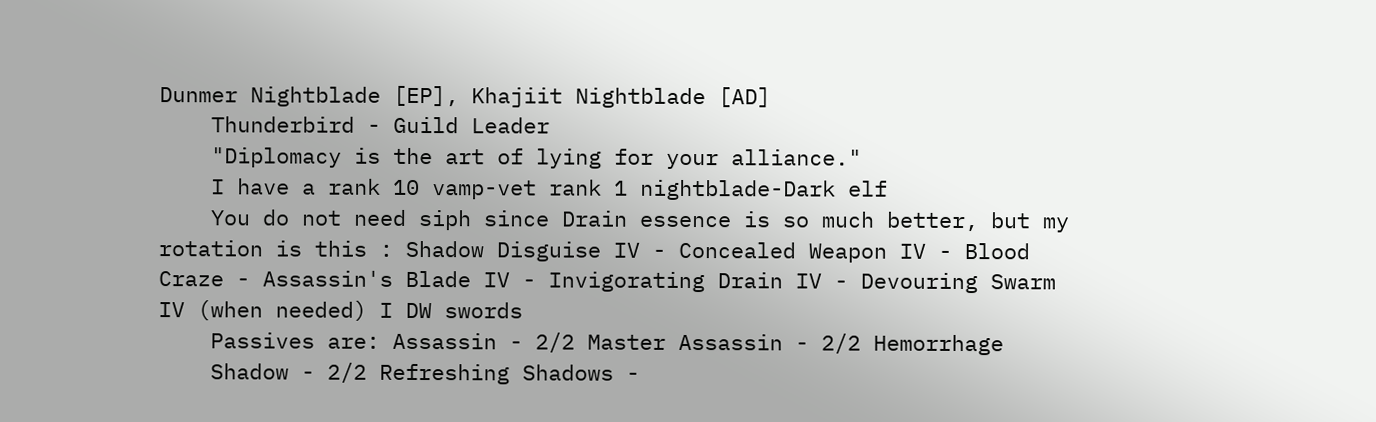Dunmer Nightblade [EP], Khajiit Nightblade [AD]
    Thunderbird - Guild Leader
    "Diplomacy is the art of lying for your alliance."
    I have a rank 10 vamp-vet rank 1 nightblade-Dark elf
    You do not need siph since Drain essence is so much better, but my rotation is this : Shadow Disguise IV - Concealed Weapon IV - Blood Craze - Assassin's Blade IV - Invigorating Drain IV - Devouring Swarm IV (when needed) I DW swords
    Passives are: Assassin - 2/2 Master Assassin - 2/2 Hemorrhage
    Shadow - 2/2 Refreshing Shadows -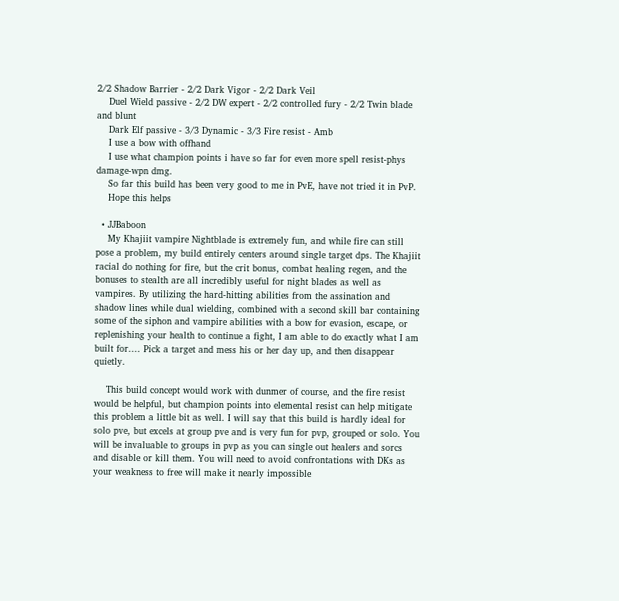2/2 Shadow Barrier - 2/2 Dark Vigor - 2/2 Dark Veil
    Duel Wield passive - 2/2 DW expert - 2/2 controlled fury - 2/2 Twin blade and blunt
    Dark Elf passive - 3/3 Dynamic - 3/3 Fire resist - Amb
    I use a bow with offhand
    I use what champion points i have so far for even more spell resist-phys damage-wpn dmg.
    So far this build has been very good to me in PvE, have not tried it in PvP.
    Hope this helps

  • JJBaboon
    My Khajiit vampire Nightblade is extremely fun, and while fire can still pose a problem, my build entirely centers around single target dps. The Khajiit racial do nothing for fire, but the crit bonus, combat healing regen, and the bonuses to stealth are all incredibly useful for night blades as well as vampires. By utilizing the hard-hitting abilities from the assination and shadow lines while dual wielding, combined with a second skill bar containing some of the siphon and vampire abilities with a bow for evasion, escape, or replenishing your health to continue a fight, I am able to do exactly what I am built for.... Pick a target and mess his or her day up, and then disappear quietly.

    This build concept would work with dunmer of course, and the fire resist would be helpful, but champion points into elemental resist can help mitigate this problem a little bit as well. I will say that this build is hardly ideal for solo pve, but excels at group pve and is very fun for pvp, grouped or solo. You will be invaluable to groups in pvp as you can single out healers and sorcs and disable or kill them. You will need to avoid confrontations with DKs as your weakness to free will make it nearly impossible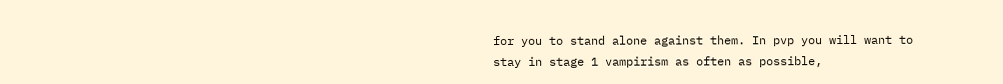for you to stand alone against them. In pvp you will want to stay in stage 1 vampirism as often as possible,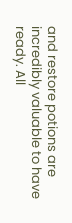and restore potions are incredibly valuable to have ready. All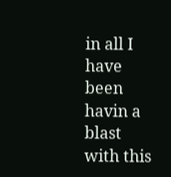in all I have been havin a blast with this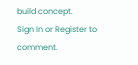build concept.
Sign In or Register to comment.